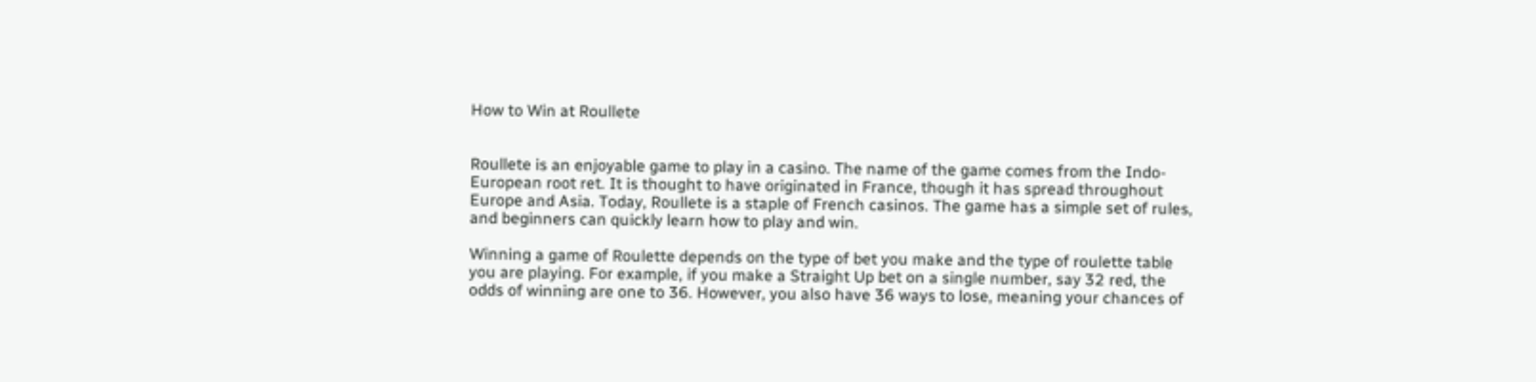How to Win at Roullete


Roullete is an enjoyable game to play in a casino. The name of the game comes from the Indo-European root ret. It is thought to have originated in France, though it has spread throughout Europe and Asia. Today, Roullete is a staple of French casinos. The game has a simple set of rules, and beginners can quickly learn how to play and win.

Winning a game of Roulette depends on the type of bet you make and the type of roulette table you are playing. For example, if you make a Straight Up bet on a single number, say 32 red, the odds of winning are one to 36. However, you also have 36 ways to lose, meaning your chances of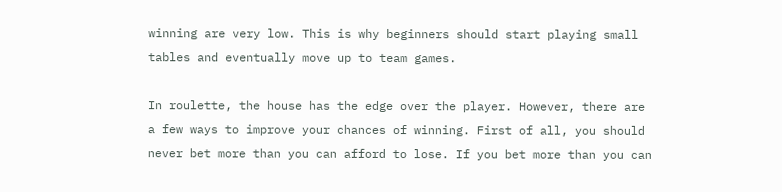winning are very low. This is why beginners should start playing small tables and eventually move up to team games.

In roulette, the house has the edge over the player. However, there are a few ways to improve your chances of winning. First of all, you should never bet more than you can afford to lose. If you bet more than you can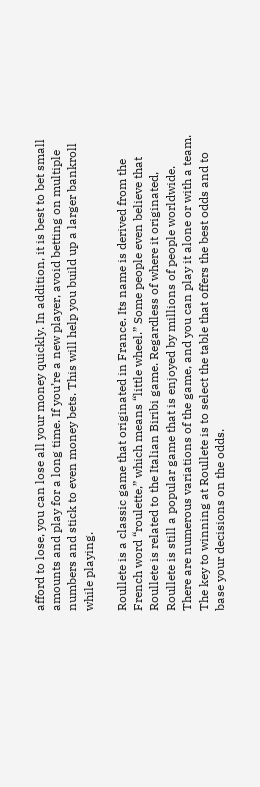afford to lose, you can lose all your money quickly. In addition, it is best to bet small amounts and play for a long time. If you’re a new player, avoid betting on multiple numbers and stick to even money bets. This will help you build up a larger bankroll while playing.

Roullete is a classic game that originated in France. Its name is derived from the French word “roulette,” which means “little wheel.” Some people even believe that Roullete is related to the Italian Biribi game. Regardless of where it originated, Roullete is still a popular game that is enjoyed by millions of people worldwide. There are numerous variations of the game, and you can play it alone or with a team. The key to winning at Roullete is to select the table that offers the best odds and to base your decisions on the odds.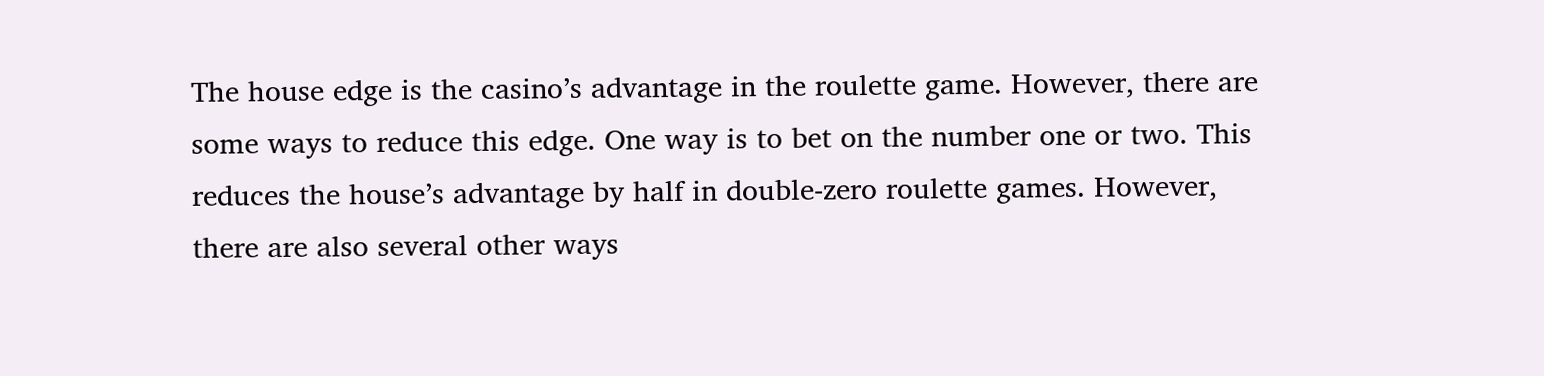The house edge is the casino’s advantage in the roulette game. However, there are some ways to reduce this edge. One way is to bet on the number one or two. This reduces the house’s advantage by half in double-zero roulette games. However, there are also several other ways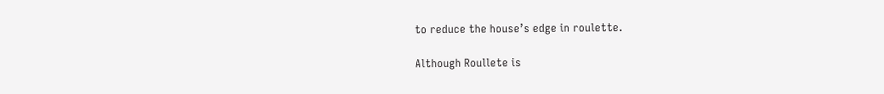to reduce the house’s edge in roulette.

Although Roullete is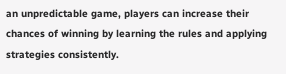an unpredictable game, players can increase their chances of winning by learning the rules and applying strategies consistently.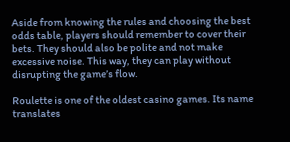Aside from knowing the rules and choosing the best odds table, players should remember to cover their bets. They should also be polite and not make excessive noise. This way, they can play without disrupting the game’s flow.

Roulette is one of the oldest casino games. Its name translates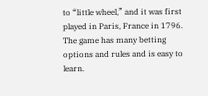to “little wheel,” and it was first played in Paris, France in 1796. The game has many betting options and rules and is easy to learn.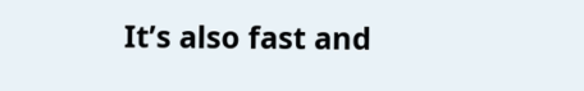It’s also fast and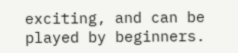exciting, and can be played by beginners.